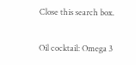Close this search box.

Oil cocktail: Omega 3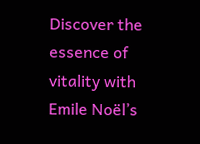Discover the essence of vitality with Emile Noël’s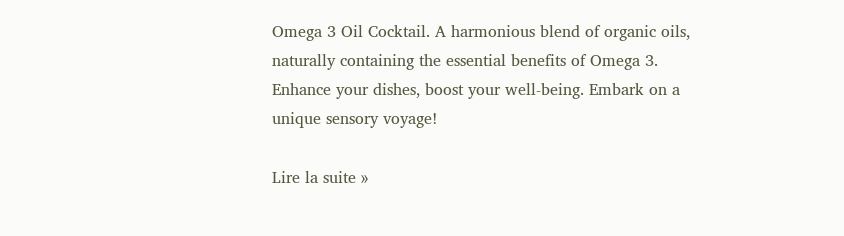Omega 3 Oil Cocktail. A harmonious blend of organic oils, naturally containing the essential benefits of Omega 3. Enhance your dishes, boost your well-being. Embark on a unique sensory voyage!

Lire la suite »